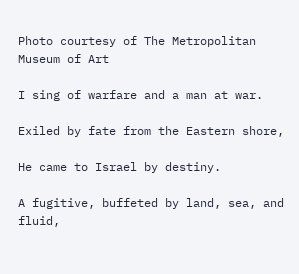Photo courtesy of The Metropolitan Museum of Art

I sing of warfare and a man at war.

Exiled by fate from the Eastern shore,

He came to Israel by destiny.

A fugitive, buffeted by land, sea, and fluid,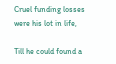Cruel funding losses were his lot in life,

Till he could found a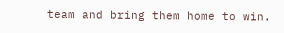team and bring them home to win.